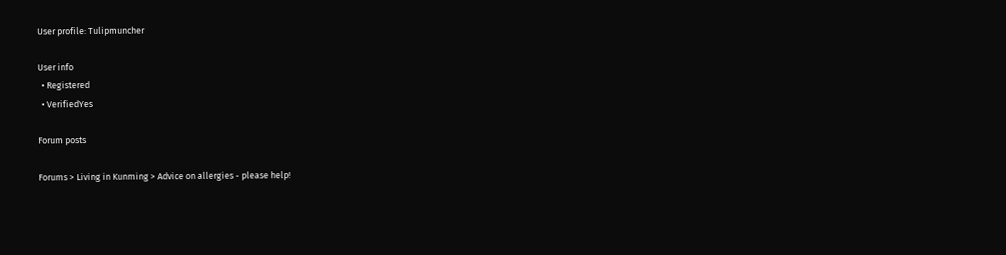User profile: Tulipmuncher

User info
  • Registered
  • VerifiedYes

Forum posts

Forums > Living in Kunming > Advice on allergies - please help!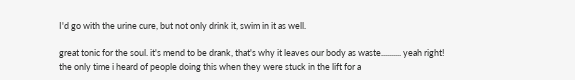I'd go with the urine cure, but not only drink it, swim in it as well.

great tonic for the soul. it's mend to be drank, that's why it leaves our body as waste.......... yeah right!
the only time i heard of people doing this when they were stuck in the lift for a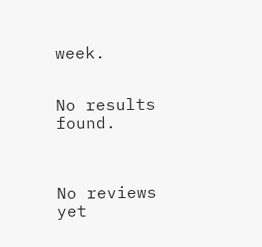week.


No results found.



No reviews yet